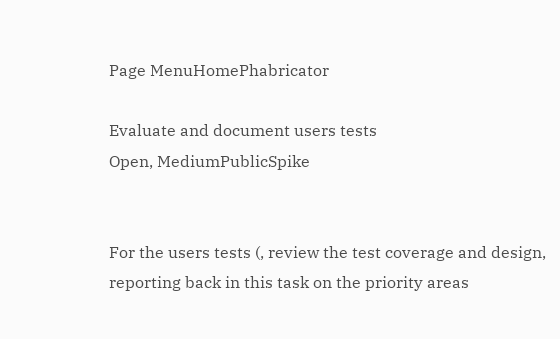Page MenuHomePhabricator

Evaluate and document users tests
Open, MediumPublicSpike


For the users tests (, review the test coverage and design, reporting back in this task on the priority areas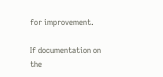for improvement.

If documentation on the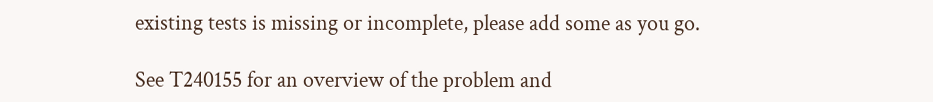existing tests is missing or incomplete, please add some as you go.

See T240155 for an overview of the problem and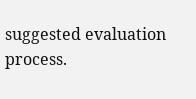suggested evaluation process.